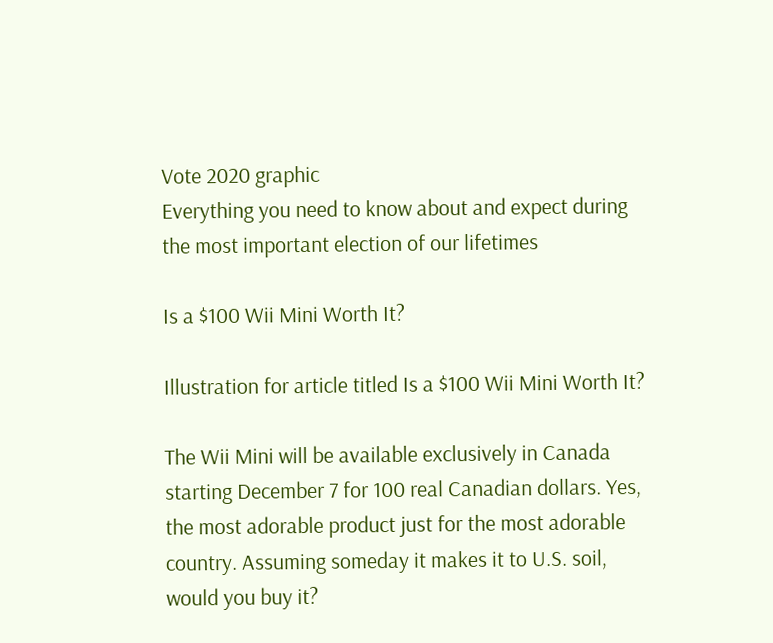Vote 2020 graphic
Everything you need to know about and expect during
the most important election of our lifetimes

Is a $100 Wii Mini Worth It?

Illustration for article titled Is a $100 Wii Mini Worth It?

The Wii Mini will be available exclusively in Canada starting December 7 for 100 real Canadian dollars. Yes, the most adorable product just for the most adorable country. Assuming someday it makes it to U.S. soil, would you buy it?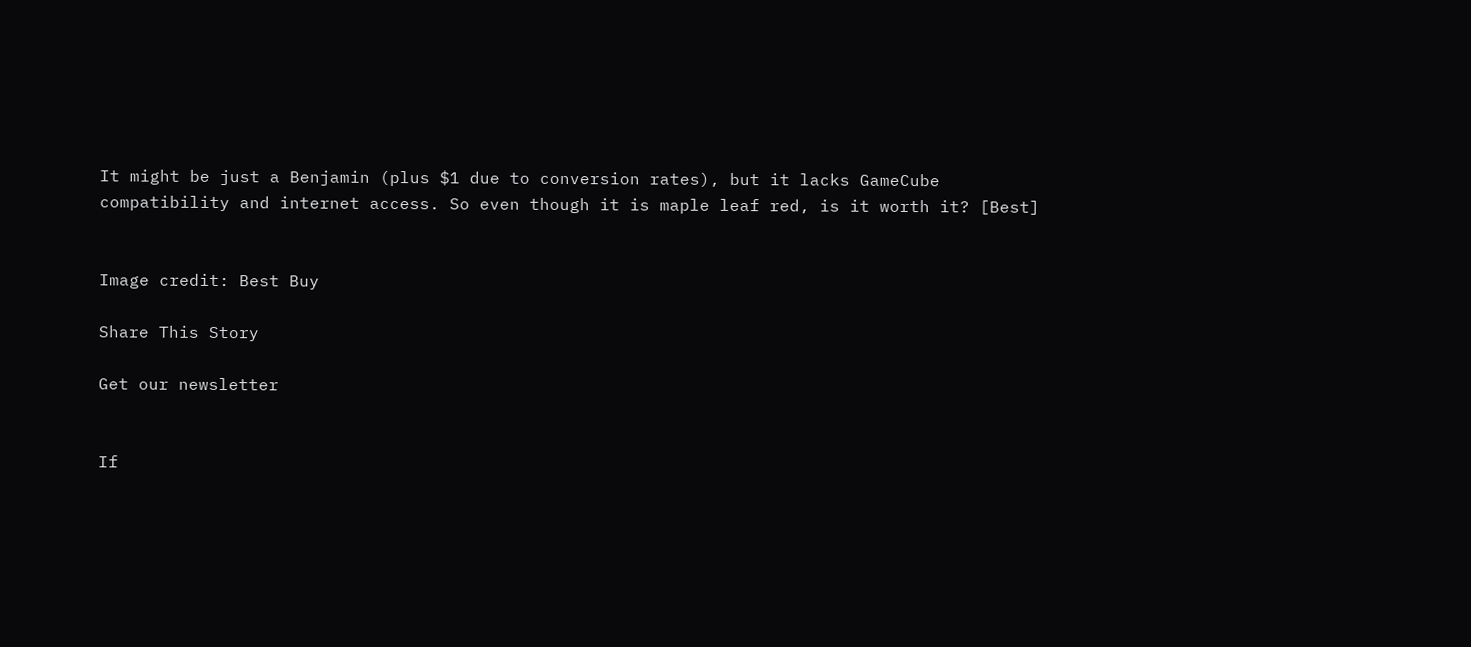It might be just a Benjamin (plus $1 due to conversion rates), but it lacks GameCube compatibility and internet access. So even though it is maple leaf red, is it worth it? [Best]


Image credit: Best Buy

Share This Story

Get our newsletter


If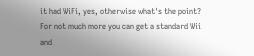it had WiFi, yes, otherwise what's the point? For not much more you can get a standard Wii and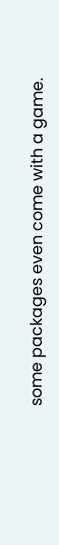some packages even come with a game.